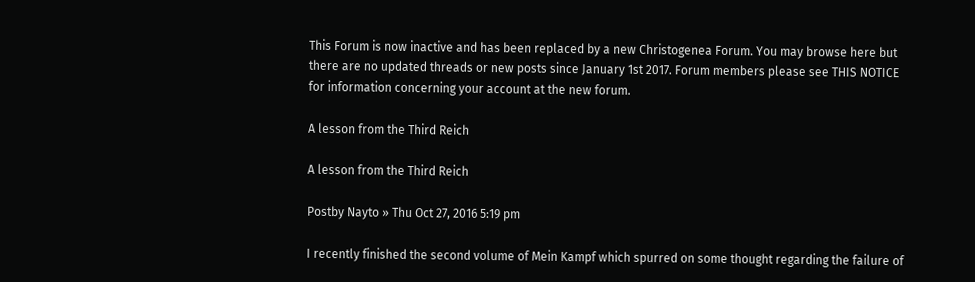This Forum is now inactive and has been replaced by a new Christogenea Forum. You may browse here but there are no updated threads or new posts since January 1st 2017. Forum members please see THIS NOTICE for information concerning your account at the new forum.

A lesson from the Third Reich

A lesson from the Third Reich

Postby Nayto » Thu Oct 27, 2016 5:19 pm

I recently finished the second volume of Mein Kampf which spurred on some thought regarding the failure of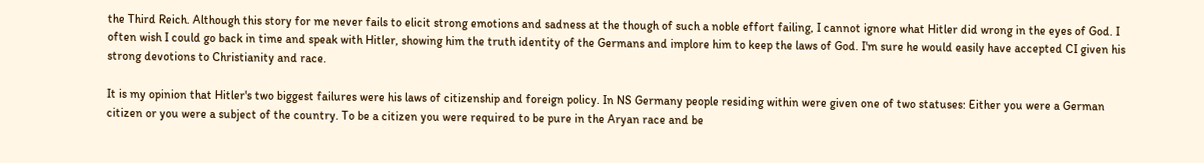the Third Reich. Although this story for me never fails to elicit strong emotions and sadness at the though of such a noble effort failing, I cannot ignore what Hitler did wrong in the eyes of God. I often wish I could go back in time and speak with Hitler, showing him the truth identity of the Germans and implore him to keep the laws of God. I'm sure he would easily have accepted CI given his strong devotions to Christianity and race.

It is my opinion that Hitler's two biggest failures were his laws of citizenship and foreign policy. In NS Germany people residing within were given one of two statuses: Either you were a German citizen or you were a subject of the country. To be a citizen you were required to be pure in the Aryan race and be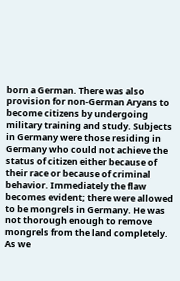born a German. There was also provision for non-German Aryans to become citizens by undergoing military training and study. Subjects in Germany were those residing in Germany who could not achieve the status of citizen either because of their race or because of criminal behavior. Immediately the flaw becomes evident; there were allowed to be mongrels in Germany. He was not thorough enough to remove mongrels from the land completely. As we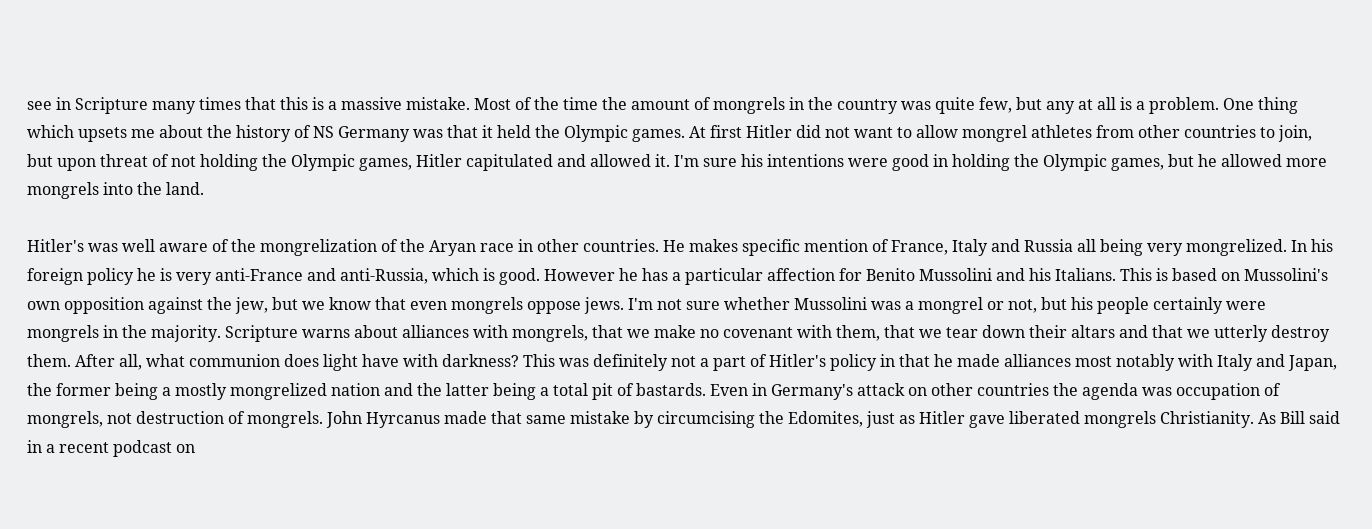see in Scripture many times that this is a massive mistake. Most of the time the amount of mongrels in the country was quite few, but any at all is a problem. One thing which upsets me about the history of NS Germany was that it held the Olympic games. At first Hitler did not want to allow mongrel athletes from other countries to join, but upon threat of not holding the Olympic games, Hitler capitulated and allowed it. I'm sure his intentions were good in holding the Olympic games, but he allowed more mongrels into the land.

Hitler's was well aware of the mongrelization of the Aryan race in other countries. He makes specific mention of France, Italy and Russia all being very mongrelized. In his foreign policy he is very anti-France and anti-Russia, which is good. However he has a particular affection for Benito Mussolini and his Italians. This is based on Mussolini's own opposition against the jew, but we know that even mongrels oppose jews. I'm not sure whether Mussolini was a mongrel or not, but his people certainly were mongrels in the majority. Scripture warns about alliances with mongrels, that we make no covenant with them, that we tear down their altars and that we utterly destroy them. After all, what communion does light have with darkness? This was definitely not a part of Hitler's policy in that he made alliances most notably with Italy and Japan, the former being a mostly mongrelized nation and the latter being a total pit of bastards. Even in Germany's attack on other countries the agenda was occupation of mongrels, not destruction of mongrels. John Hyrcanus made that same mistake by circumcising the Edomites, just as Hitler gave liberated mongrels Christianity. As Bill said in a recent podcast on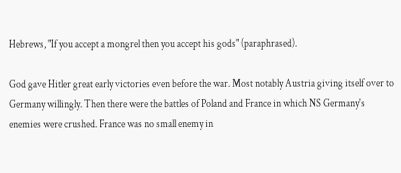Hebrews, "If you accept a mongrel then you accept his gods" (paraphrased).

God gave Hitler great early victories even before the war. Most notably Austria giving itself over to Germany willingly. Then there were the battles of Poland and France in which NS Germany's enemies were crushed. France was no small enemy in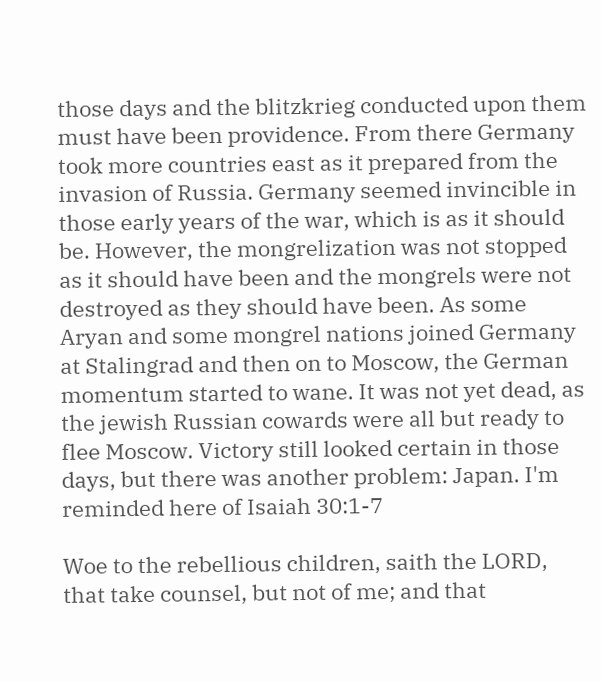those days and the blitzkrieg conducted upon them must have been providence. From there Germany took more countries east as it prepared from the invasion of Russia. Germany seemed invincible in those early years of the war, which is as it should be. However, the mongrelization was not stopped as it should have been and the mongrels were not destroyed as they should have been. As some Aryan and some mongrel nations joined Germany at Stalingrad and then on to Moscow, the German momentum started to wane. It was not yet dead, as the jewish Russian cowards were all but ready to flee Moscow. Victory still looked certain in those days, but there was another problem: Japan. I'm reminded here of Isaiah 30:1-7

Woe to the rebellious children, saith the LORD, that take counsel, but not of me; and that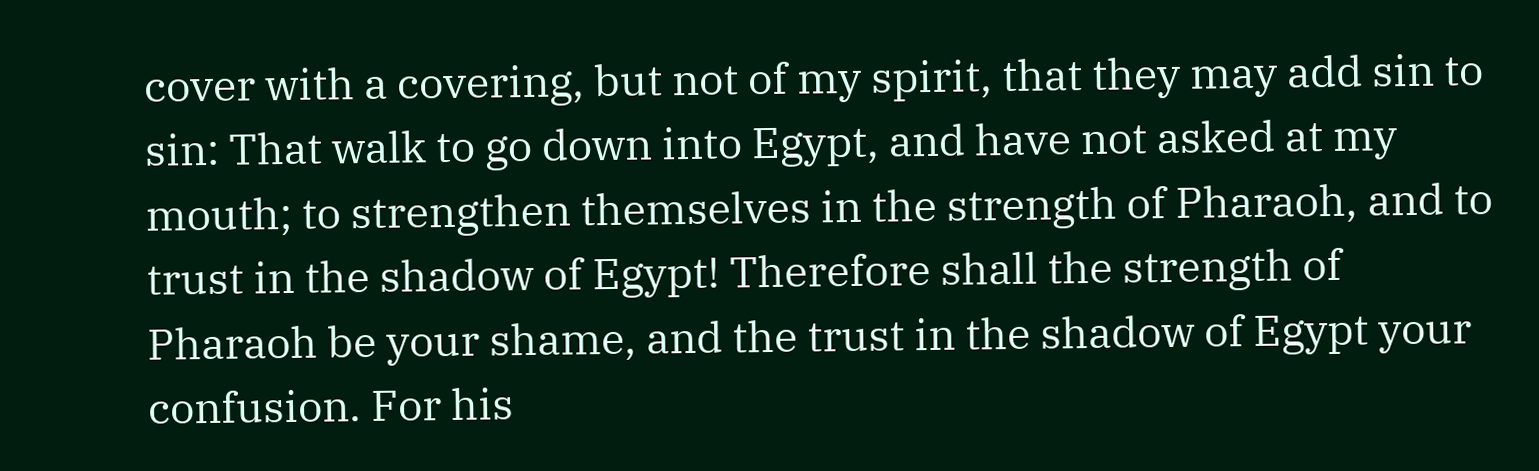cover with a covering, but not of my spirit, that they may add sin to sin: That walk to go down into Egypt, and have not asked at my mouth; to strengthen themselves in the strength of Pharaoh, and to trust in the shadow of Egypt! Therefore shall the strength of Pharaoh be your shame, and the trust in the shadow of Egypt your confusion. For his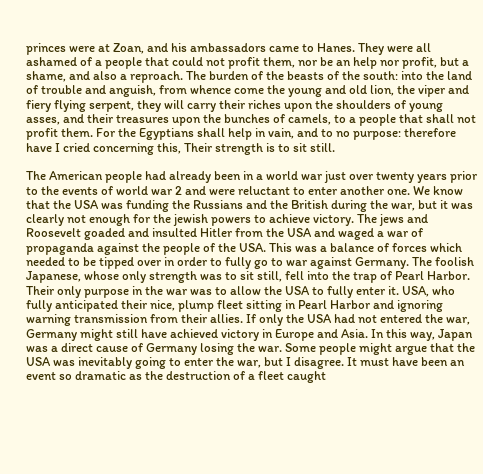princes were at Zoan, and his ambassadors came to Hanes. They were all ashamed of a people that could not profit them, nor be an help nor profit, but a shame, and also a reproach. The burden of the beasts of the south: into the land of trouble and anguish, from whence come the young and old lion, the viper and fiery flying serpent, they will carry their riches upon the shoulders of young asses, and their treasures upon the bunches of camels, to a people that shall not profit them. For the Egyptians shall help in vain, and to no purpose: therefore have I cried concerning this, Their strength is to sit still.

The American people had already been in a world war just over twenty years prior to the events of world war 2 and were reluctant to enter another one. We know that the USA was funding the Russians and the British during the war, but it was clearly not enough for the jewish powers to achieve victory. The jews and Roosevelt goaded and insulted Hitler from the USA and waged a war of propaganda against the people of the USA. This was a balance of forces which needed to be tipped over in order to fully go to war against Germany. The foolish Japanese, whose only strength was to sit still, fell into the trap of Pearl Harbor. Their only purpose in the war was to allow the USA to fully enter it. USA, who fully anticipated their nice, plump fleet sitting in Pearl Harbor and ignoring warning transmission from their allies. If only the USA had not entered the war, Germany might still have achieved victory in Europe and Asia. In this way, Japan was a direct cause of Germany losing the war. Some people might argue that the USA was inevitably going to enter the war, but I disagree. It must have been an event so dramatic as the destruction of a fleet caught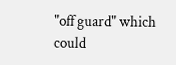"off guard" which could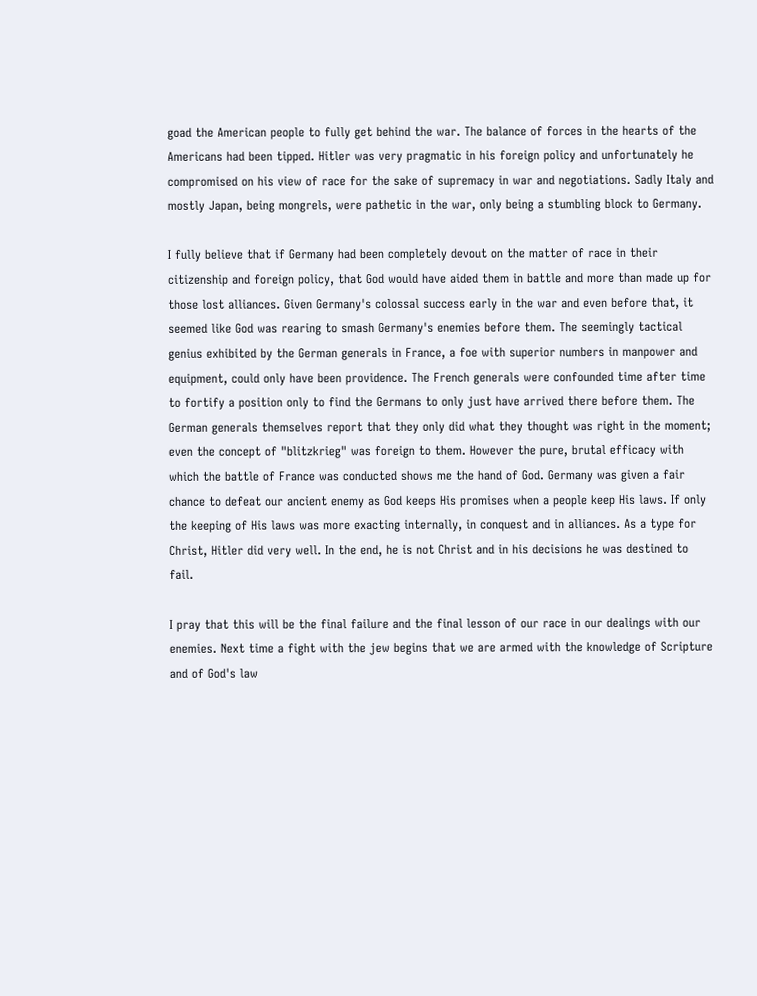goad the American people to fully get behind the war. The balance of forces in the hearts of the Americans had been tipped. Hitler was very pragmatic in his foreign policy and unfortunately he compromised on his view of race for the sake of supremacy in war and negotiations. Sadly Italy and mostly Japan, being mongrels, were pathetic in the war, only being a stumbling block to Germany.

I fully believe that if Germany had been completely devout on the matter of race in their citizenship and foreign policy, that God would have aided them in battle and more than made up for those lost alliances. Given Germany's colossal success early in the war and even before that, it seemed like God was rearing to smash Germany's enemies before them. The seemingly tactical genius exhibited by the German generals in France, a foe with superior numbers in manpower and equipment, could only have been providence. The French generals were confounded time after time to fortify a position only to find the Germans to only just have arrived there before them. The German generals themselves report that they only did what they thought was right in the moment; even the concept of "blitzkrieg" was foreign to them. However the pure, brutal efficacy with which the battle of France was conducted shows me the hand of God. Germany was given a fair chance to defeat our ancient enemy as God keeps His promises when a people keep His laws. If only the keeping of His laws was more exacting internally, in conquest and in alliances. As a type for Christ, Hitler did very well. In the end, he is not Christ and in his decisions he was destined to fail.

I pray that this will be the final failure and the final lesson of our race in our dealings with our enemies. Next time a fight with the jew begins that we are armed with the knowledge of Scripture and of God's law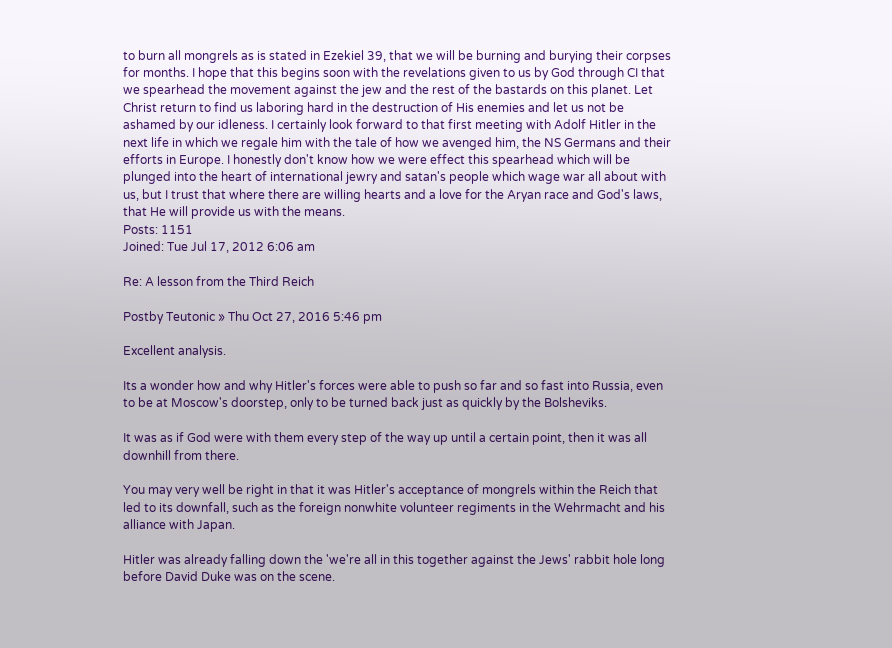to burn all mongrels as is stated in Ezekiel 39, that we will be burning and burying their corpses for months. I hope that this begins soon with the revelations given to us by God through CI that we spearhead the movement against the jew and the rest of the bastards on this planet. Let Christ return to find us laboring hard in the destruction of His enemies and let us not be ashamed by our idleness. I certainly look forward to that first meeting with Adolf Hitler in the next life in which we regale him with the tale of how we avenged him, the NS Germans and their efforts in Europe. I honestly don't know how we were effect this spearhead which will be plunged into the heart of international jewry and satan's people which wage war all about with us, but I trust that where there are willing hearts and a love for the Aryan race and God's laws, that He will provide us with the means.
Posts: 1151
Joined: Tue Jul 17, 2012 6:06 am

Re: A lesson from the Third Reich

Postby Teutonic » Thu Oct 27, 2016 5:46 pm

Excellent analysis.

Its a wonder how and why Hitler's forces were able to push so far and so fast into Russia, even to be at Moscow's doorstep, only to be turned back just as quickly by the Bolsheviks.

It was as if God were with them every step of the way up until a certain point, then it was all downhill from there.

You may very well be right in that it was Hitler's acceptance of mongrels within the Reich that led to its downfall, such as the foreign nonwhite volunteer regiments in the Wehrmacht and his alliance with Japan.

Hitler was already falling down the 'we're all in this together against the Jews' rabbit hole long before David Duke was on the scene.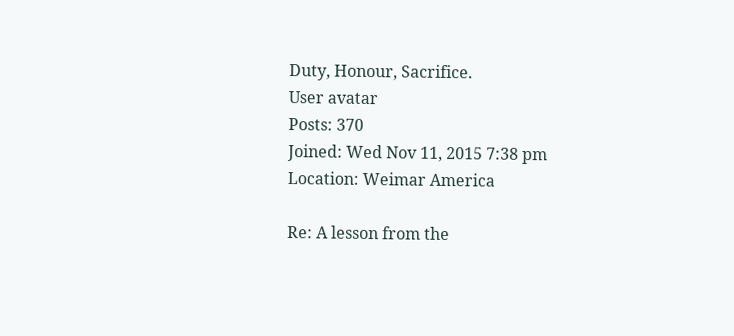Duty, Honour, Sacrifice.
User avatar
Posts: 370
Joined: Wed Nov 11, 2015 7:38 pm
Location: Weimar America

Re: A lesson from the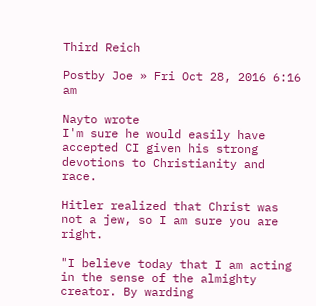Third Reich

Postby Joe » Fri Oct 28, 2016 6:16 am

Nayto wrote
I'm sure he would easily have accepted CI given his strong devotions to Christianity and race.

Hitler realized that Christ was not a jew, so I am sure you are right.

"I believe today that I am acting in the sense of the almighty creator. By warding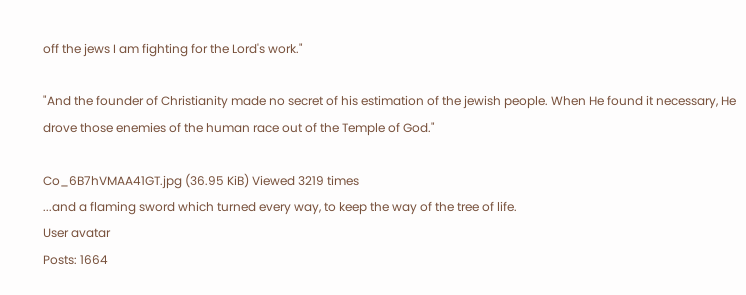off the jews I am fighting for the Lord's work."

"And the founder of Christianity made no secret of his estimation of the jewish people. When He found it necessary, He drove those enemies of the human race out of the Temple of God."

Co_6B7hVMAA41GT.jpg (36.95 KiB) Viewed 3219 times
...and a flaming sword which turned every way, to keep the way of the tree of life.
User avatar
Posts: 1664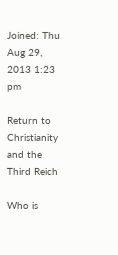Joined: Thu Aug 29, 2013 1:23 pm

Return to Christianity and the Third Reich

Who is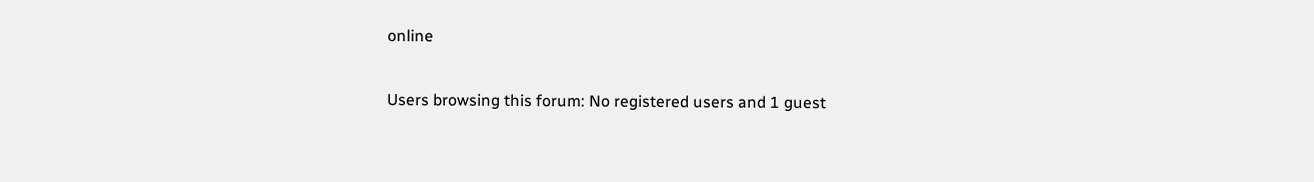online

Users browsing this forum: No registered users and 1 guest